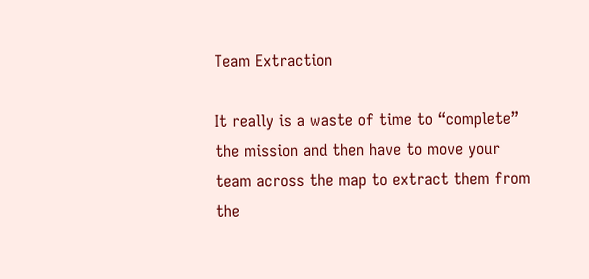Team Extraction

It really is a waste of time to “complete” the mission and then have to move your team across the map to extract them from the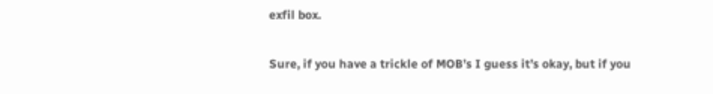exfil box.

Sure, if you have a trickle of MOB’s I guess it’s okay, but if you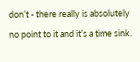don’t - there really is absolutely no point to it and it’s a time sink.